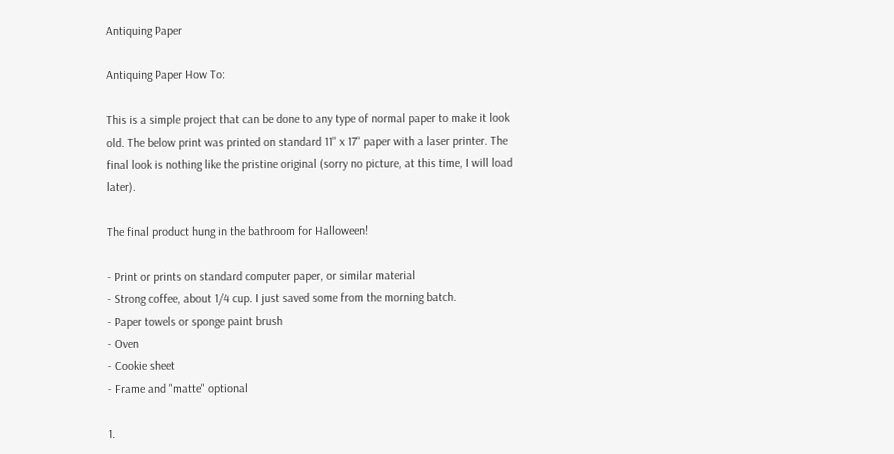Antiquing Paper

Antiquing Paper How To:

This is a simple project that can be done to any type of normal paper to make it look old. The below print was printed on standard 11'' x 17'' paper with a laser printer. The final look is nothing like the pristine original (sorry no picture, at this time, I will load later).

The final product hung in the bathroom for Halloween!

- Print or prints on standard computer paper, or similar material
- Strong coffee, about 1/4 cup. I just saved some from the morning batch.
- Paper towels or sponge paint brush
- Oven
- Cookie sheet
- Frame and "matte" optional

1.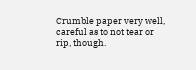Crumble paper very well, careful as to not tear or rip, though.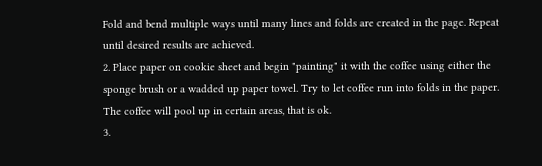Fold and bend multiple ways until many lines and folds are created in the page. Repeat until desired results are achieved.
2. Place paper on cookie sheet and begin "painting" it with the coffee using either the sponge brush or a wadded up paper towel. Try to let coffee run into folds in the paper. The coffee will pool up in certain areas, that is ok.
3.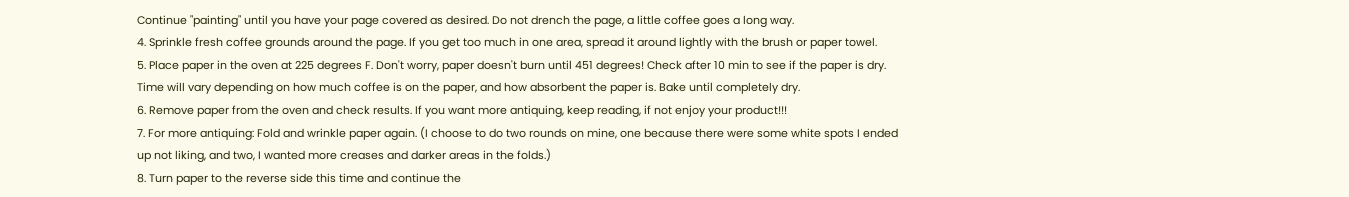Continue "painting" until you have your page covered as desired. Do not drench the page, a little coffee goes a long way.
4. Sprinkle fresh coffee grounds around the page. If you get too much in one area, spread it around lightly with the brush or paper towel.
5. Place paper in the oven at 225 degrees F. Don't worry, paper doesn't burn until 451 degrees! Check after 10 min to see if the paper is dry. Time will vary depending on how much coffee is on the paper, and how absorbent the paper is. Bake until completely dry.
6. Remove paper from the oven and check results. If you want more antiquing, keep reading, if not enjoy your product!!!
7. For more antiquing: Fold and wrinkle paper again. (I choose to do two rounds on mine, one because there were some white spots I ended up not liking, and two, I wanted more creases and darker areas in the folds.)
8. Turn paper to the reverse side this time and continue the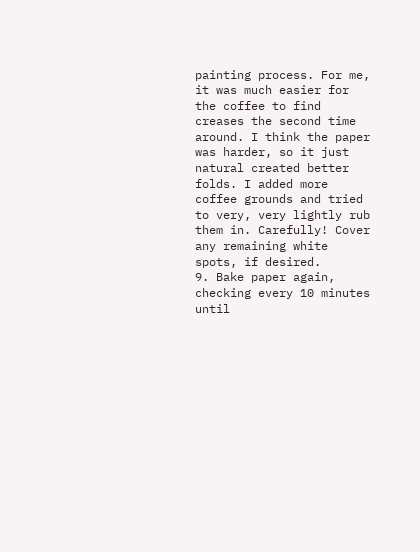painting process. For me, it was much easier for the coffee to find creases the second time around. I think the paper was harder, so it just natural created better folds. I added more coffee grounds and tried to very, very lightly rub them in. Carefully! Cover any remaining white spots, if desired.
9. Bake paper again, checking every 10 minutes until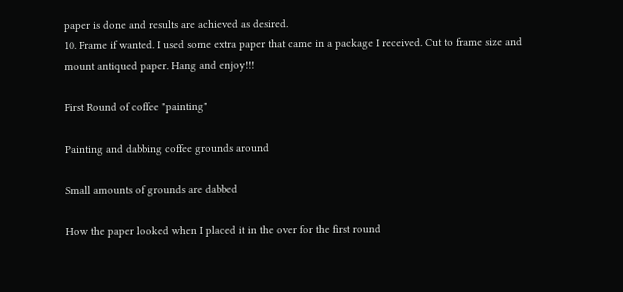paper is done and results are achieved as desired.
10. Frame if wanted. I used some extra paper that came in a package I received. Cut to frame size and mount antiqued paper. Hang and enjoy!!!

First Round of coffee "painting"

Painting and dabbing coffee grounds around

Small amounts of grounds are dabbed

How the paper looked when I placed it in the over for the first round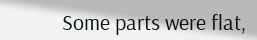Some parts were flat,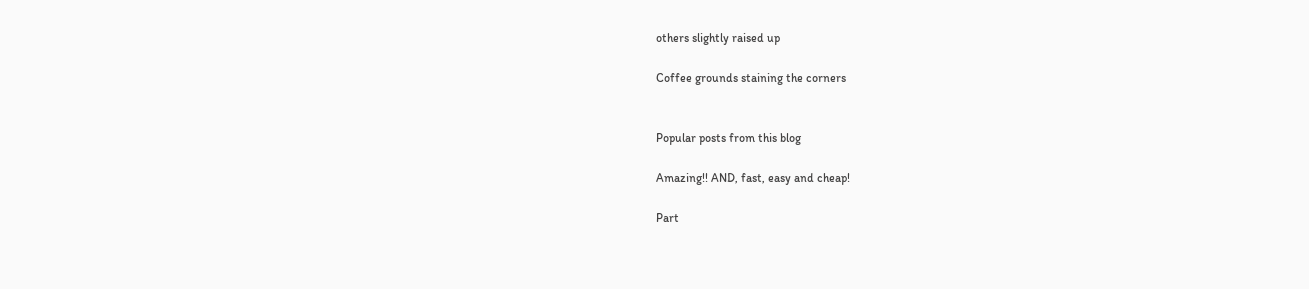others slightly raised up

Coffee grounds staining the corners


Popular posts from this blog

Amazing!! AND, fast, easy and cheap!

Part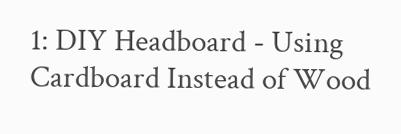1: DIY Headboard - Using Cardboard Instead of Wood